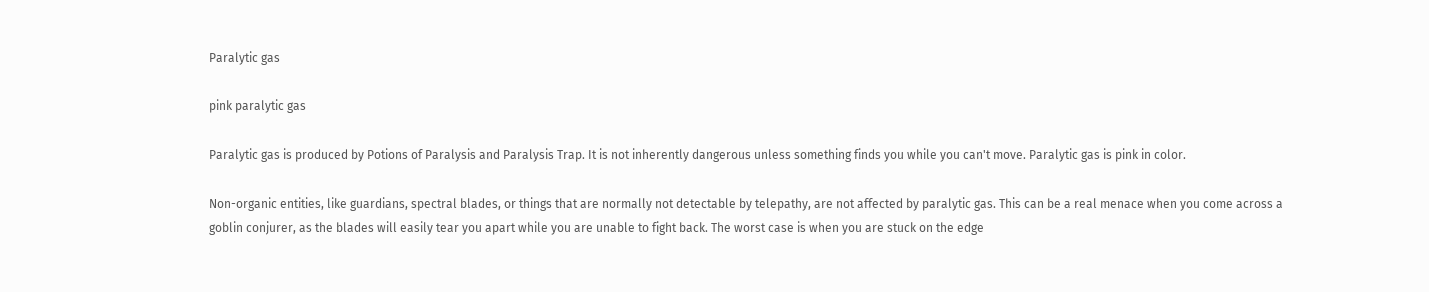Paralytic gas

pink paralytic gas

Paralytic gas is produced by Potions of Paralysis and Paralysis Trap. It is not inherently dangerous unless something finds you while you can't move. Paralytic gas is pink in color.

Non-organic entities, like guardians, spectral blades, or things that are normally not detectable by telepathy, are not affected by paralytic gas. This can be a real menace when you come across a goblin conjurer, as the blades will easily tear you apart while you are unable to fight back. The worst case is when you are stuck on the edge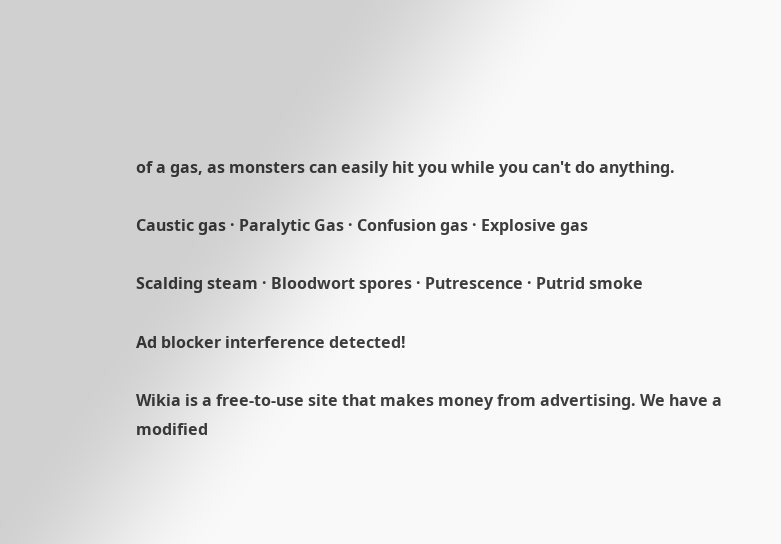of a gas, as monsters can easily hit you while you can't do anything.

Caustic gas · Paralytic Gas · Confusion gas · Explosive gas

Scalding steam · Bloodwort spores · Putrescence · Putrid smoke

Ad blocker interference detected!

Wikia is a free-to-use site that makes money from advertising. We have a modified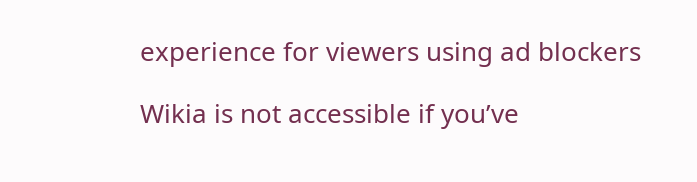experience for viewers using ad blockers

Wikia is not accessible if you’ve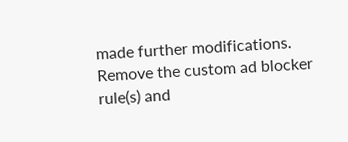made further modifications. Remove the custom ad blocker rule(s) and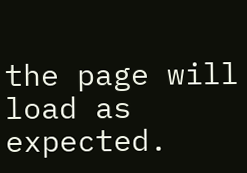the page will load as expected.